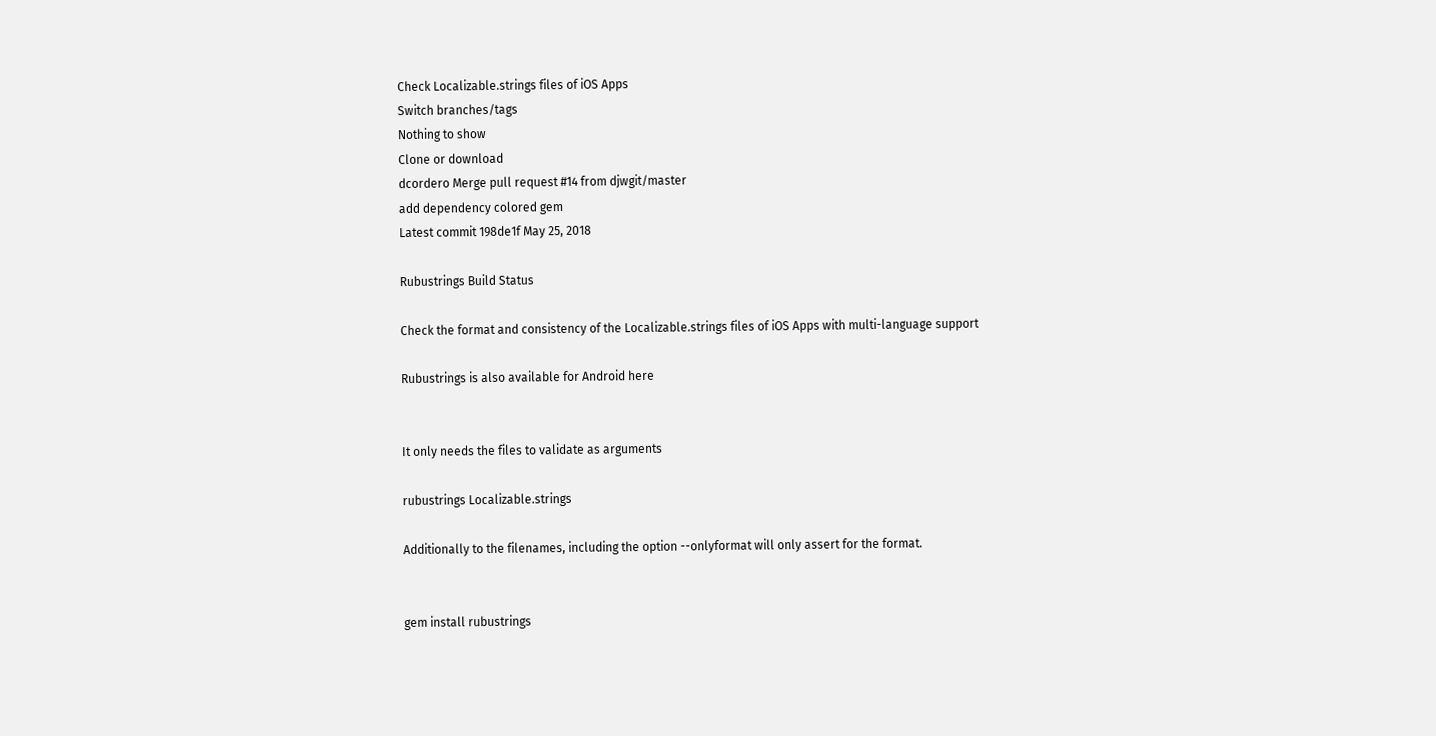Check Localizable.strings files of iOS Apps
Switch branches/tags
Nothing to show
Clone or download
dcordero Merge pull request #14 from djwgit/master
add dependency colored gem
Latest commit 198de1f May 25, 2018

Rubustrings Build Status

Check the format and consistency of the Localizable.strings files of iOS Apps with multi-language support

Rubustrings is also available for Android here


It only needs the files to validate as arguments

rubustrings Localizable.strings

Additionally to the filenames, including the option --onlyformat will only assert for the format.


gem install rubustrings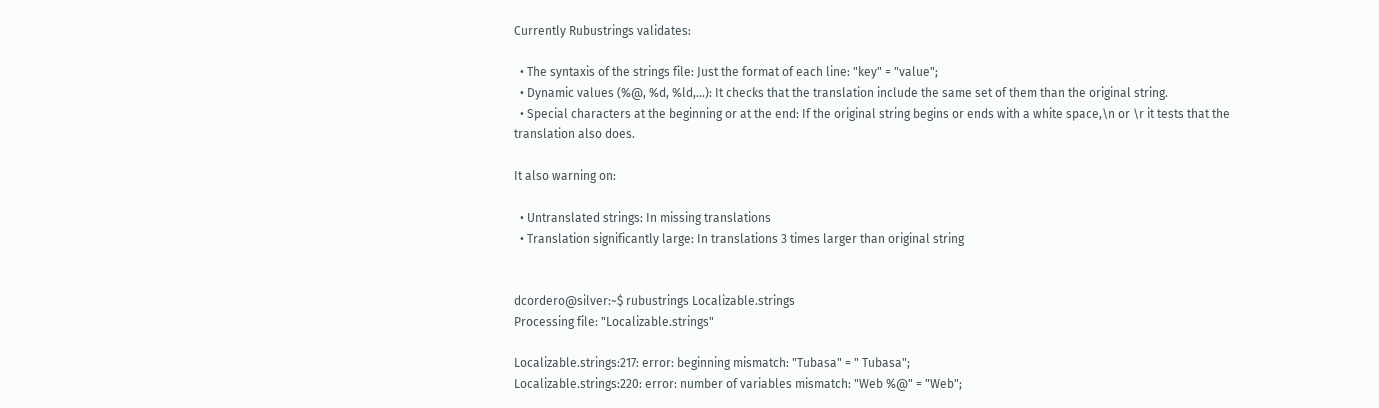Currently Rubustrings validates:

  • The syntaxis of the strings file: Just the format of each line: "key" = "value";
  • Dynamic values (%@, %d, %ld,...): It checks that the translation include the same set of them than the original string.
  • Special characters at the beginning or at the end: If the original string begins or ends with a white space,\n or \r it tests that the translation also does.

It also warning on:

  • Untranslated strings: In missing translations
  • Translation significantly large: In translations 3 times larger than original string


dcordero@silver:~$ rubustrings Localizable.strings
Processing file: "Localizable.strings"

Localizable.strings:217: error: beginning mismatch: "Tubasa" = " Tubasa";
Localizable.strings:220: error: number of variables mismatch: "Web %@" = "Web";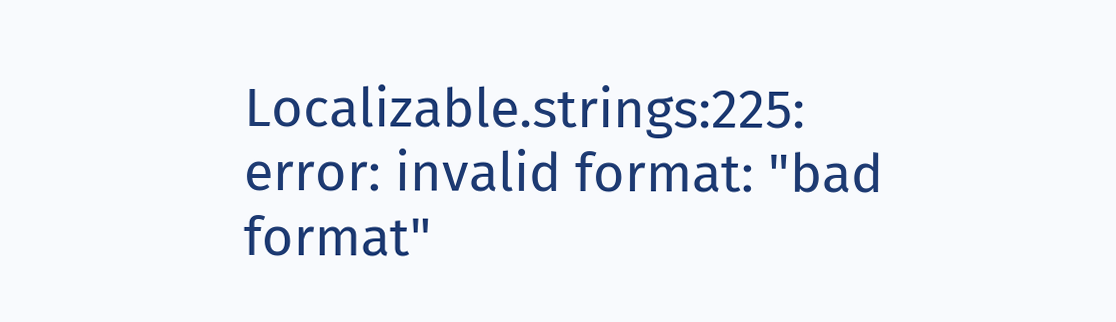Localizable.strings:225: error: invalid format: "bad format"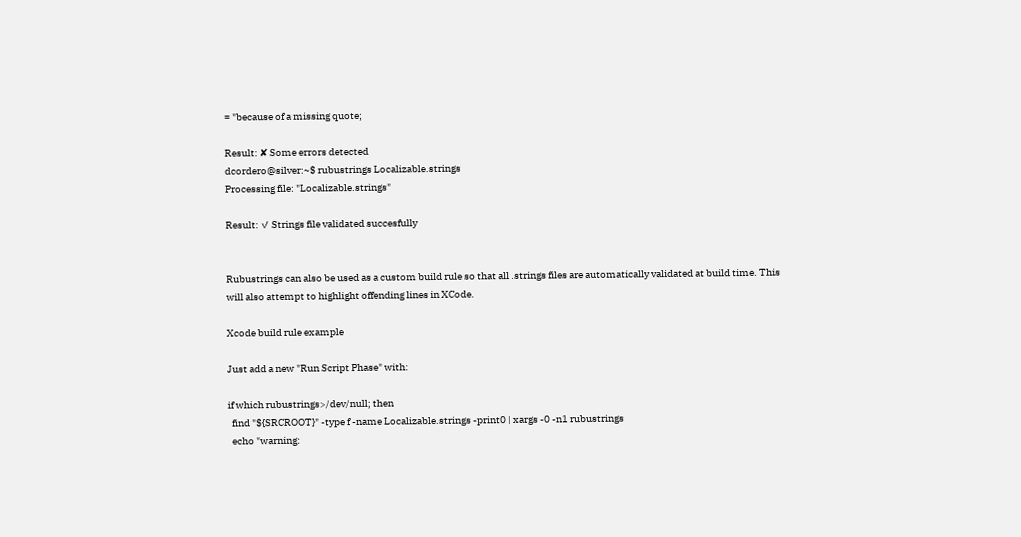= "because of a missing quote;

Result: ✘ Some errors detected
dcordero@silver:~$ rubustrings Localizable.strings
Processing file: "Localizable.strings"

Result: ✓ Strings file validated succesfully


Rubustrings can also be used as a custom build rule so that all .strings files are automatically validated at build time. This will also attempt to highlight offending lines in XCode.

Xcode build rule example

Just add a new "Run Script Phase" with:

if which rubustrings>/dev/null; then
  find "${SRCROOT}" -type f -name Localizable.strings -print0 | xargs -0 -n1 rubustrings
  echo "warning: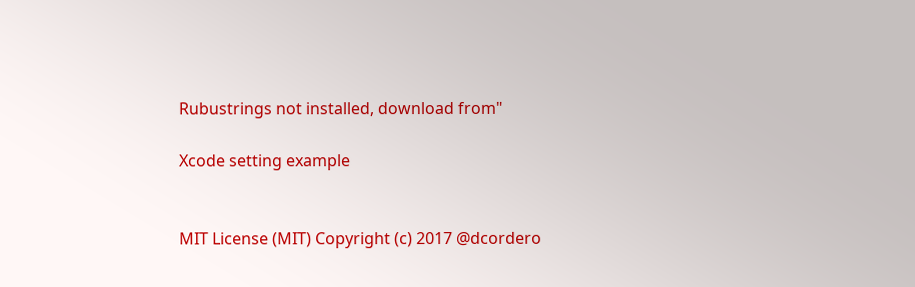Rubustrings not installed, download from"

Xcode setting example


MIT License (MIT) Copyright (c) 2017 @dcordero